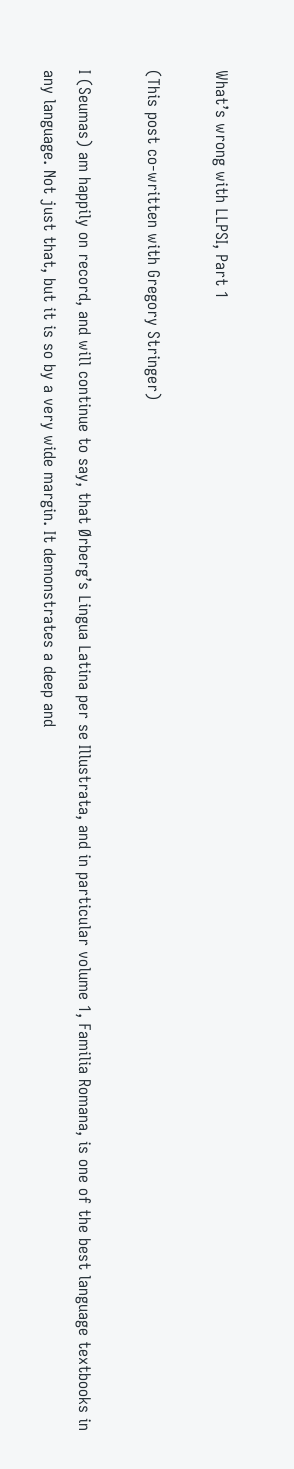What’s wrong with LLPSI, Part 1

(This post co-written with Gregory Stringer)

I (Seumas) am happily on record, and will continue to say, that Ørberg’s Lingua Latina per se Illustrata, and in particular volume 1, Familia Romana, is one of the best language textbooks in any language. Not just that, but it is so by a very wide margin. It demonstrates a deep and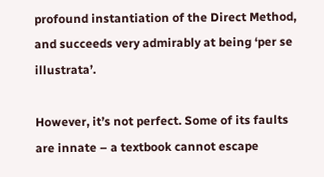profound instantiation of the Direct Method, and succeeds very admirably at being ‘per se illustrata’.

However, it’s not perfect. Some of its faults are innate – a textbook cannot escape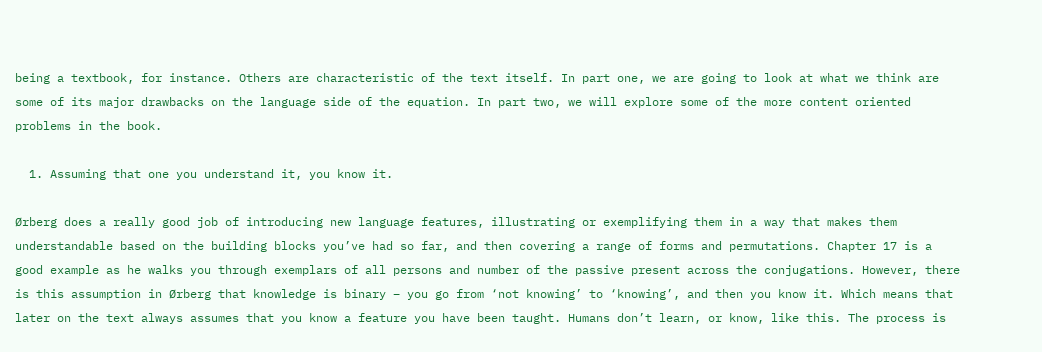being a textbook, for instance. Others are characteristic of the text itself. In part one, we are going to look at what we think are some of its major drawbacks on the language side of the equation. In part two, we will explore some of the more content oriented problems in the book.

  1. Assuming that one you understand it, you know it.

Ørberg does a really good job of introducing new language features, illustrating or exemplifying them in a way that makes them understandable based on the building blocks you’ve had so far, and then covering a range of forms and permutations. Chapter 17 is a good example as he walks you through exemplars of all persons and number of the passive present across the conjugations. However, there is this assumption in Ørberg that knowledge is binary – you go from ‘not knowing’ to ‘knowing’, and then you know it. Which means that later on the text always assumes that you know a feature you have been taught. Humans don’t learn, or know, like this. The process is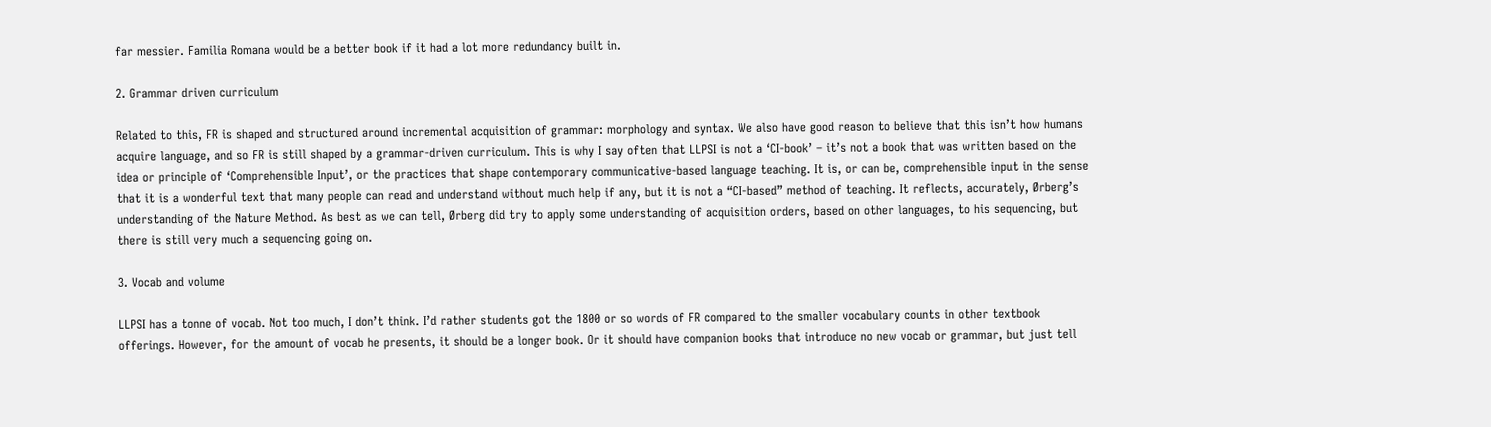far messier. Familia Romana would be a better book if it had a lot more redundancy built in.

2. Grammar driven curriculum

Related to this, FR is shaped and structured around incremental acquisition of grammar: morphology and syntax. We also have good reason to believe that this isn’t how humans acquire language, and so FR is still shaped by a grammar-driven curriculum. This is why I say often that LLPSI is not a ‘CI-book’ – it’s not a book that was written based on the idea or principle of ‘Comprehensible Input’, or the practices that shape contemporary communicative-based language teaching. It is, or can be, comprehensible input in the sense that it is a wonderful text that many people can read and understand without much help if any, but it is not a “CI-based” method of teaching. It reflects, accurately, Ørberg’s understanding of the Nature Method. As best as we can tell, Ørberg did try to apply some understanding of acquisition orders, based on other languages, to his sequencing, but there is still very much a sequencing going on.

3. Vocab and volume

LLPSI has a tonne of vocab. Not too much, I don’t think. I’d rather students got the 1800 or so words of FR compared to the smaller vocabulary counts in other textbook offerings. However, for the amount of vocab he presents, it should be a longer book. Or it should have companion books that introduce no new vocab or grammar, but just tell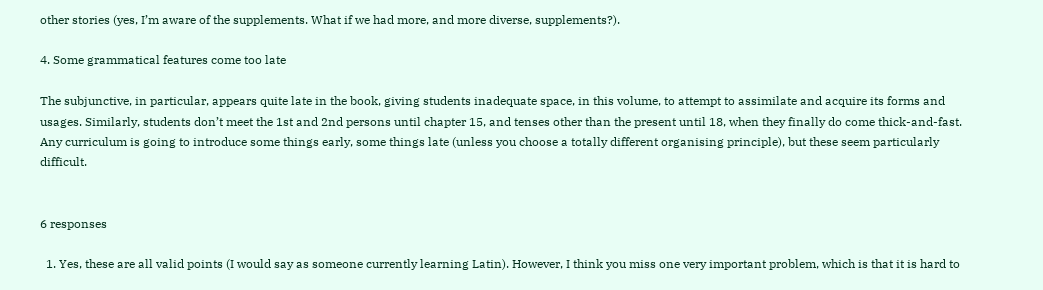other stories (yes, I’m aware of the supplements. What if we had more, and more diverse, supplements?).

4. Some grammatical features come too late

The subjunctive, in particular, appears quite late in the book, giving students inadequate space, in this volume, to attempt to assimilate and acquire its forms and usages. Similarly, students don’t meet the 1st and 2nd persons until chapter 15, and tenses other than the present until 18, when they finally do come thick-and-fast. Any curriculum is going to introduce some things early, some things late (unless you choose a totally different organising principle), but these seem particularly difficult.


6 responses

  1. Yes, these are all valid points (I would say as someone currently learning Latin). However, I think you miss one very important problem, which is that it is hard to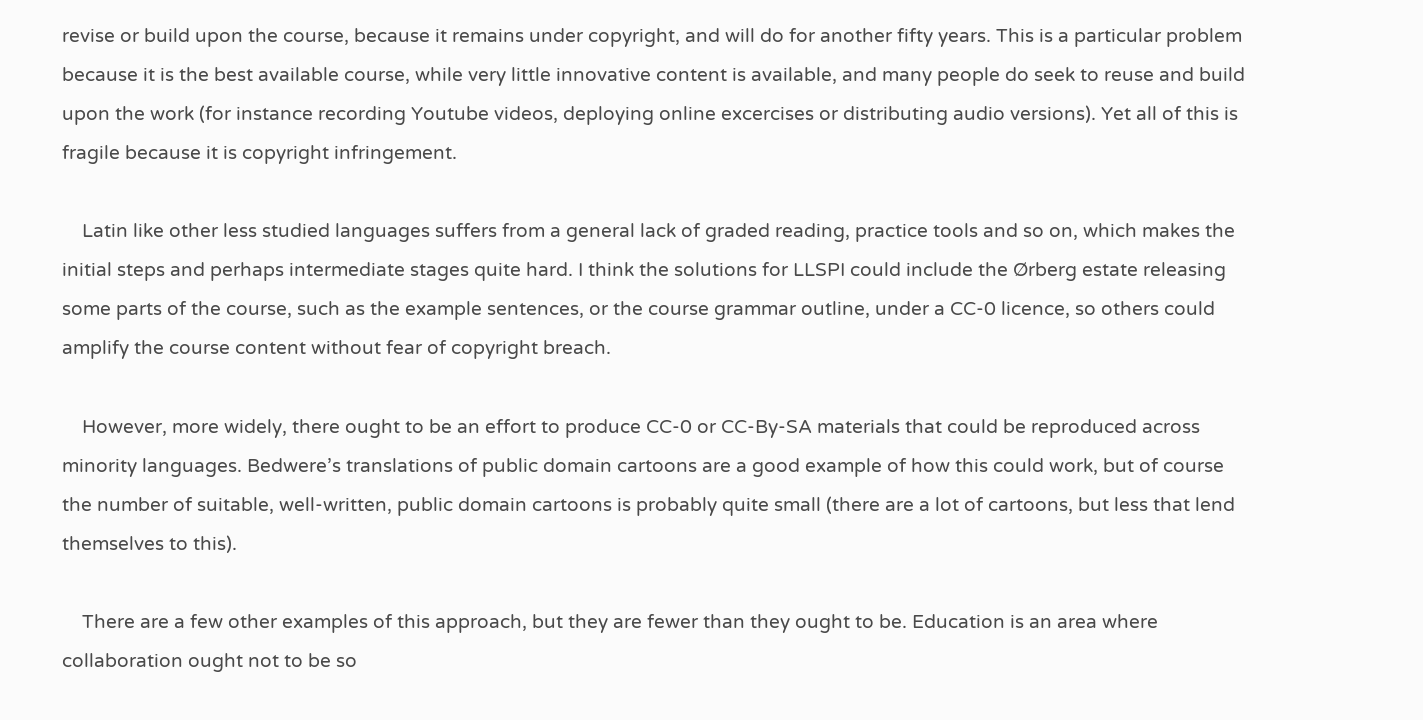revise or build upon the course, because it remains under copyright, and will do for another fifty years. This is a particular problem because it is the best available course, while very little innovative content is available, and many people do seek to reuse and build upon the work (for instance recording Youtube videos, deploying online excercises or distributing audio versions). Yet all of this is fragile because it is copyright infringement.

    Latin like other less studied languages suffers from a general lack of graded reading, practice tools and so on, which makes the initial steps and perhaps intermediate stages quite hard. I think the solutions for LLSPI could include the Ørberg estate releasing some parts of the course, such as the example sentences, or the course grammar outline, under a CC-0 licence, so others could amplify the course content without fear of copyright breach.

    However, more widely, there ought to be an effort to produce CC-0 or CC-By-SA materials that could be reproduced across minority languages. Bedwere’s translations of public domain cartoons are a good example of how this could work, but of course the number of suitable, well-written, public domain cartoons is probably quite small (there are a lot of cartoons, but less that lend themselves to this).

    There are a few other examples of this approach, but they are fewer than they ought to be. Education is an area where collaboration ought not to be so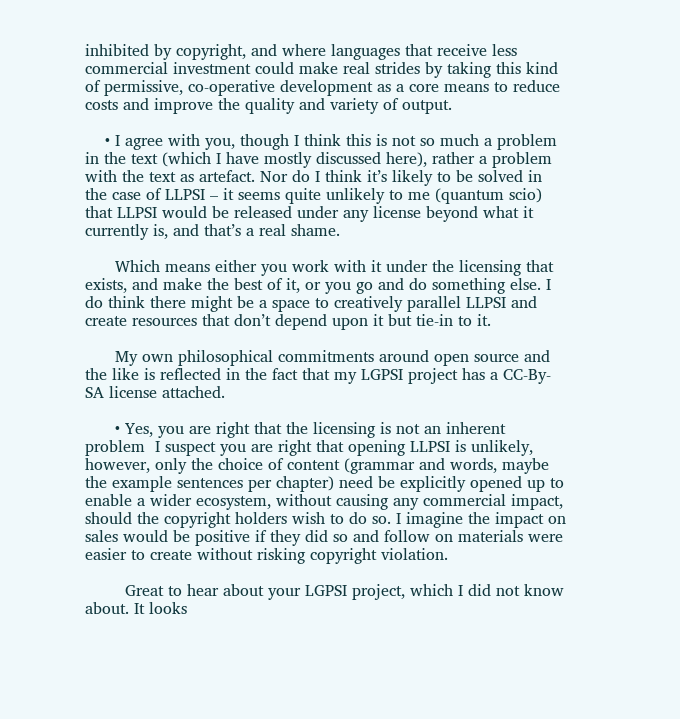inhibited by copyright, and where languages that receive less commercial investment could make real strides by taking this kind of permissive, co-operative development as a core means to reduce costs and improve the quality and variety of output.

    • I agree with you, though I think this is not so much a problem in the text (which I have mostly discussed here), rather a problem with the text as artefact. Nor do I think it’s likely to be solved in the case of LLPSI – it seems quite unlikely to me (quantum scio) that LLPSI would be released under any license beyond what it currently is, and that’s a real shame.

      Which means either you work with it under the licensing that exists, and make the best of it, or you go and do something else. I do think there might be a space to creatively parallel LLPSI and create resources that don’t depend upon it but tie-in to it.

      My own philosophical commitments around open source and the like is reflected in the fact that my LGPSI project has a CC-By-SA license attached.

      • Yes, you are right that the licensing is not an inherent problem  I suspect you are right that opening LLPSI is unlikely, however, only the choice of content (grammar and words, maybe the example sentences per chapter) need be explicitly opened up to enable a wider ecosystem, without causing any commercial impact, should the copyright holders wish to do so. I imagine the impact on sales would be positive if they did so and follow on materials were easier to create without risking copyright violation.

        Great to hear about your LGPSI project, which I did not know about. It looks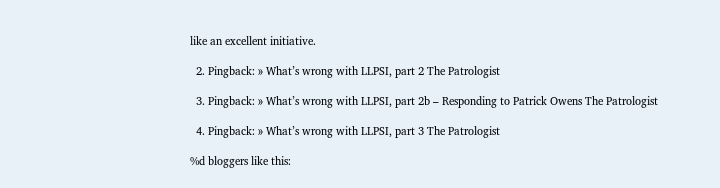like an excellent initiative.

  2. Pingback: » What’s wrong with LLPSI, part 2 The Patrologist

  3. Pingback: » What’s wrong with LLPSI, part 2b – Responding to Patrick Owens The Patrologist

  4. Pingback: » What’s wrong with LLPSI, part 3 The Patrologist

%d bloggers like this: